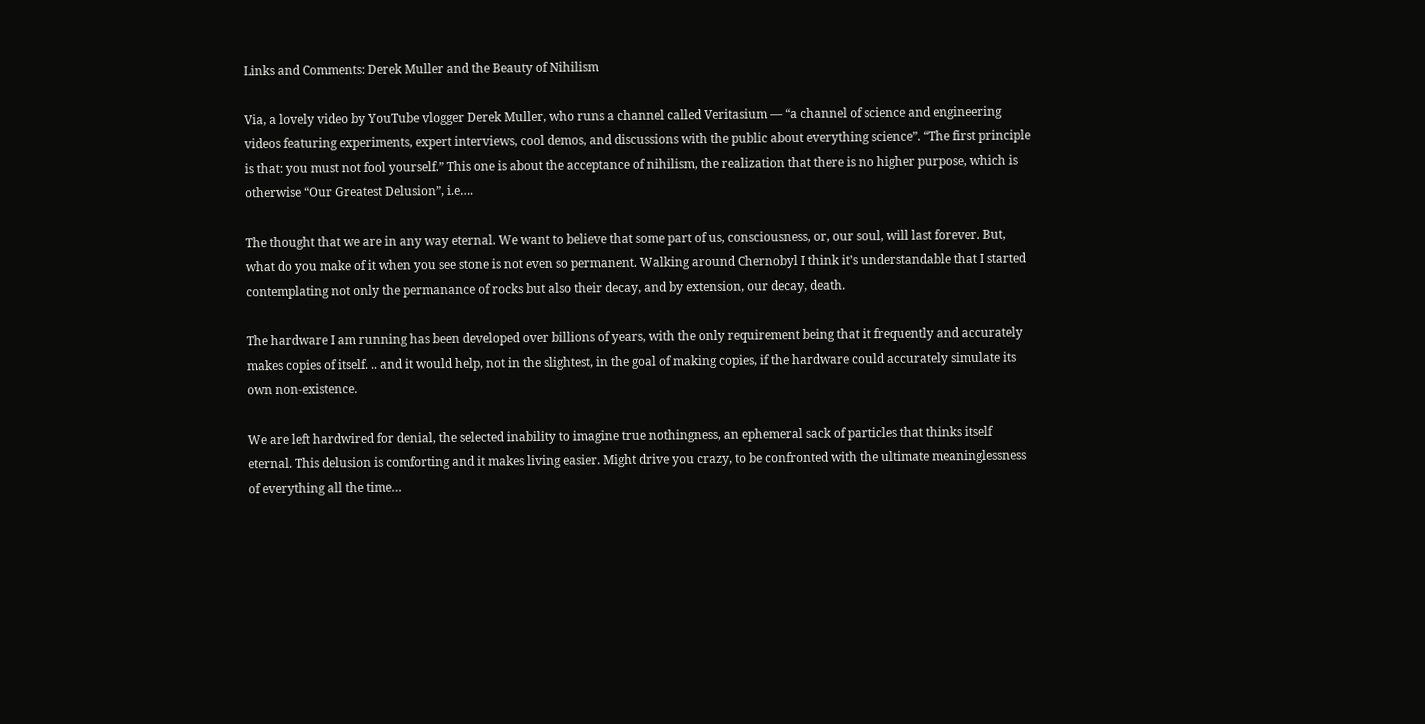Links and Comments: Derek Muller and the Beauty of Nihilism

Via, a lovely video by YouTube vlogger Derek Muller, who runs a channel called Veritasium — “a channel of science and engineering videos featuring experiments, expert interviews, cool demos, and discussions with the public about everything science”. “The first principle is that: you must not fool yourself.” This one is about the acceptance of nihilism, the realization that there is no higher purpose, which is otherwise “Our Greatest Delusion”, i.e….

The thought that we are in any way eternal. We want to believe that some part of us, consciousness, or, our soul, will last forever. But, what do you make of it when you see stone is not even so permanent. Walking around Chernobyl I think it’s understandable that I started contemplating not only the permanance of rocks but also their decay, and by extension, our decay, death.

The hardware I am running has been developed over billions of years, with the only requirement being that it frequently and accurately makes copies of itself. .. and it would help, not in the slightest, in the goal of making copies, if the hardware could accurately simulate its own non-existence.

We are left hardwired for denial, the selected inability to imagine true nothingness, an ephemeral sack of particles that thinks itself eternal. This delusion is comforting and it makes living easier. Might drive you crazy, to be confronted with the ultimate meaninglessness of everything all the time…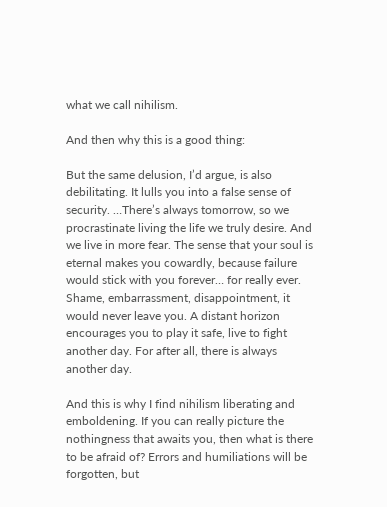what we call nihilism.

And then why this is a good thing:

But the same delusion, I’d argue, is also debilitating. It lulls you into a false sense of security. …There’s always tomorrow, so we procrastinate living the life we truly desire. And we live in more fear. The sense that your soul is eternal makes you cowardly, because failure would stick with you forever… for really ever. Shame, embarrassment, disappointment, it would never leave you. A distant horizon encourages you to play it safe, live to fight another day. For after all, there is always another day.

And this is why I find nihilism liberating and emboldening. If you can really picture the nothingness that awaits you, then what is there to be afraid of? Errors and humiliations will be forgotten, but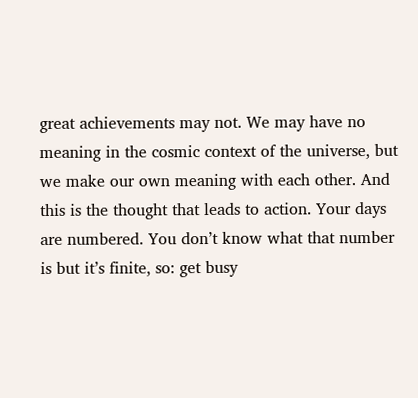great achievements may not. We may have no meaning in the cosmic context of the universe, but we make our own meaning with each other. And this is the thought that leads to action. Your days are numbered. You don’t know what that number is but it’s finite, so: get busy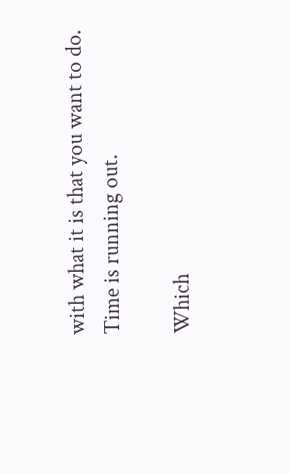with what it is that you want to do. Time is running out.

Which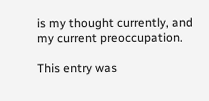is my thought currently, and my current preoccupation.

This entry was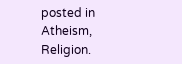posted in Atheism, Religion.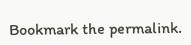Bookmark the permalink.